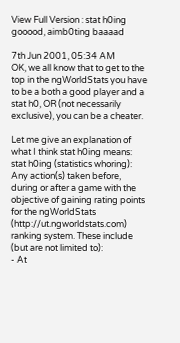View Full Version : stat h0ing gooood, aimb0ting baaaad

7th Jun 2001, 05:34 AM
OK, we all know that to get to the top in the ngWorldStats you have to be a both a good player and a stat h0, OR (not necessarily exclusive), you can be a cheater.

Let me give an explanation of what I think stat h0ing means:
stat h0ing (statistics whoring): Any action(s) taken before, during or after a game with the objective of gaining rating points for the ngWorldStats (http://ut.ngworldstats.com) ranking system. These include (but are not limited to):
- At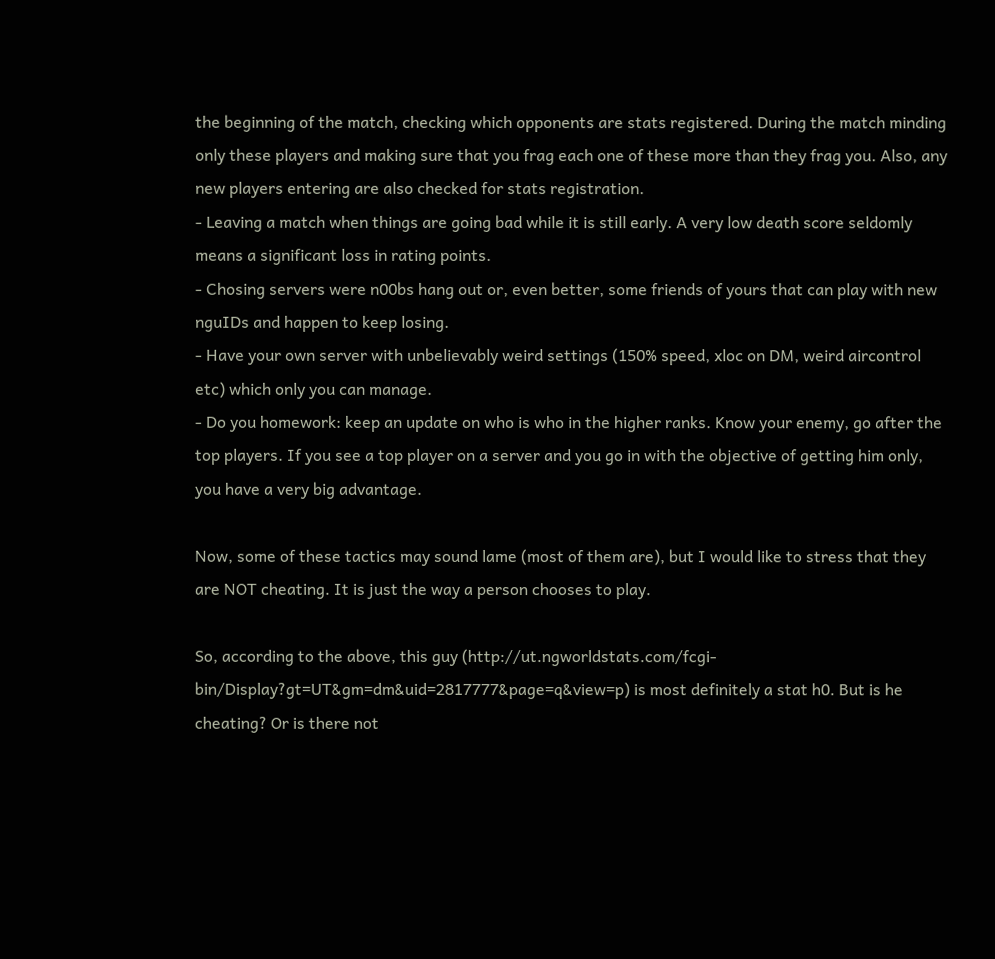the beginning of the match, checking which opponents are stats registered. During the match minding only these players and making sure that you frag each one of these more than they frag you. Also, any new players entering are also checked for stats registration.
- Leaving a match when things are going bad while it is still early. A very low death score seldomly means a significant loss in rating points.
- Chosing servers were n00bs hang out or, even better, some friends of yours that can play with new nguIDs and happen to keep losing.
- Have your own server with unbelievably weird settings (150% speed, xloc on DM, weird aircontrol etc) which only you can manage.
- Do you homework: keep an update on who is who in the higher ranks. Know your enemy, go after the top players. If you see a top player on a server and you go in with the objective of getting him only, you have a very big advantage.

Now, some of these tactics may sound lame (most of them are), but I would like to stress that they are NOT cheating. It is just the way a person chooses to play.

So, according to the above, this guy (http://ut.ngworldstats.com/fcgi-bin/Display?gt=UT&gm=dm&uid=2817777&page=q&view=p) is most definitely a stat h0. But is he cheating? Or is there not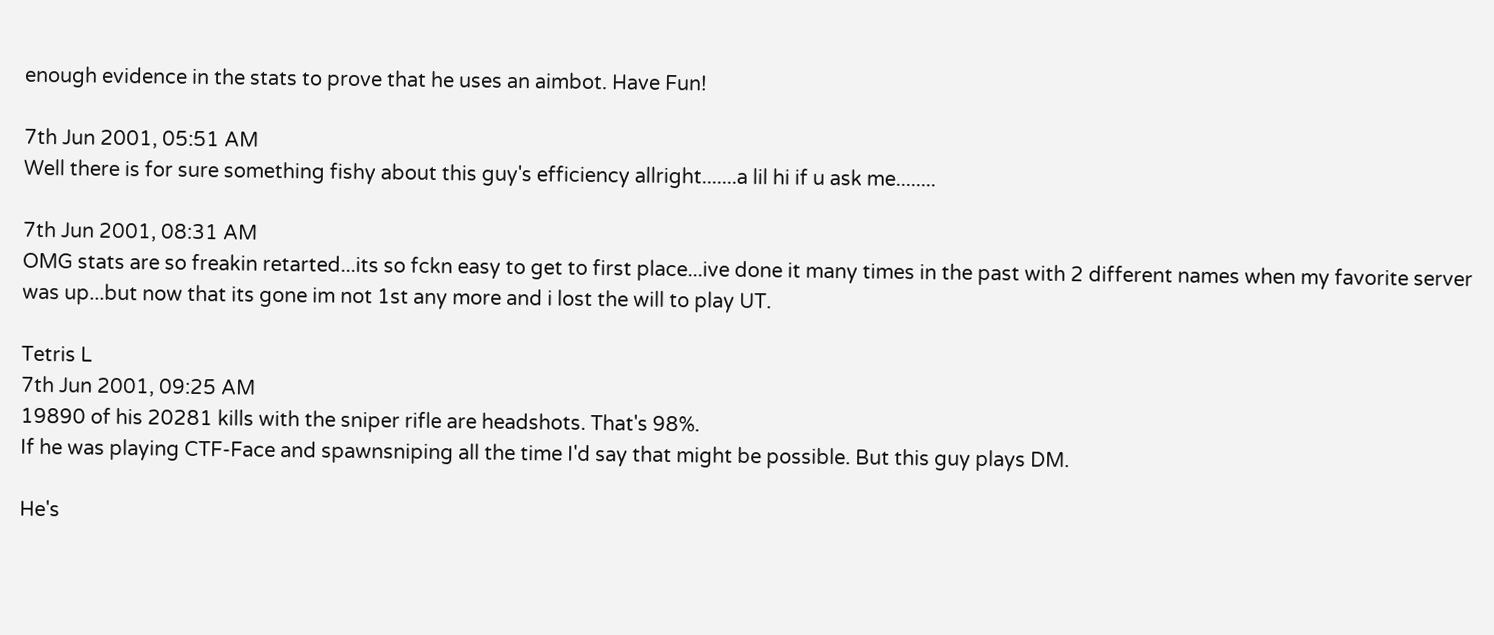enough evidence in the stats to prove that he uses an aimbot. Have Fun!

7th Jun 2001, 05:51 AM
Well there is for sure something fishy about this guy's efficiency allright.......a lil hi if u ask me........

7th Jun 2001, 08:31 AM
OMG stats are so freakin retarted...its so fckn easy to get to first place...ive done it many times in the past with 2 different names when my favorite server was up...but now that its gone im not 1st any more and i lost the will to play UT.

Tetris L
7th Jun 2001, 09:25 AM
19890 of his 20281 kills with the sniper rifle are headshots. That's 98%.
If he was playing CTF-Face and spawnsniping all the time I'd say that might be possible. But this guy plays DM.

He's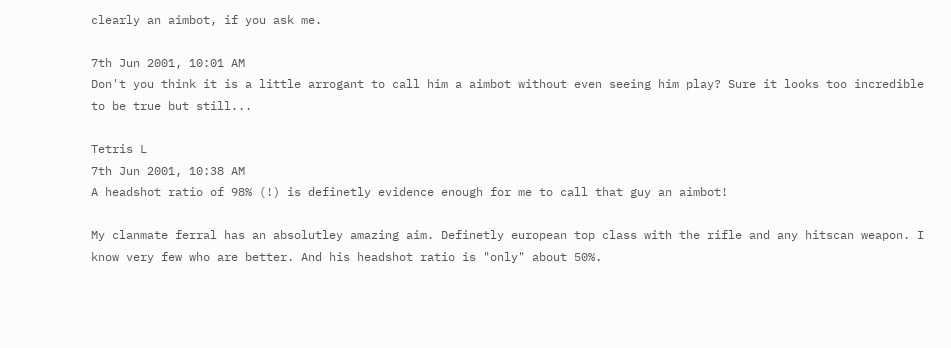clearly an aimbot, if you ask me.

7th Jun 2001, 10:01 AM
Don't you think it is a little arrogant to call him a aimbot without even seeing him play? Sure it looks too incredible to be true but still...

Tetris L
7th Jun 2001, 10:38 AM
A headshot ratio of 98% (!) is definetly evidence enough for me to call that guy an aimbot!

My clanmate ferral has an absolutley amazing aim. Definetly european top class with the rifle and any hitscan weapon. I know very few who are better. And his headshot ratio is "only" about 50%.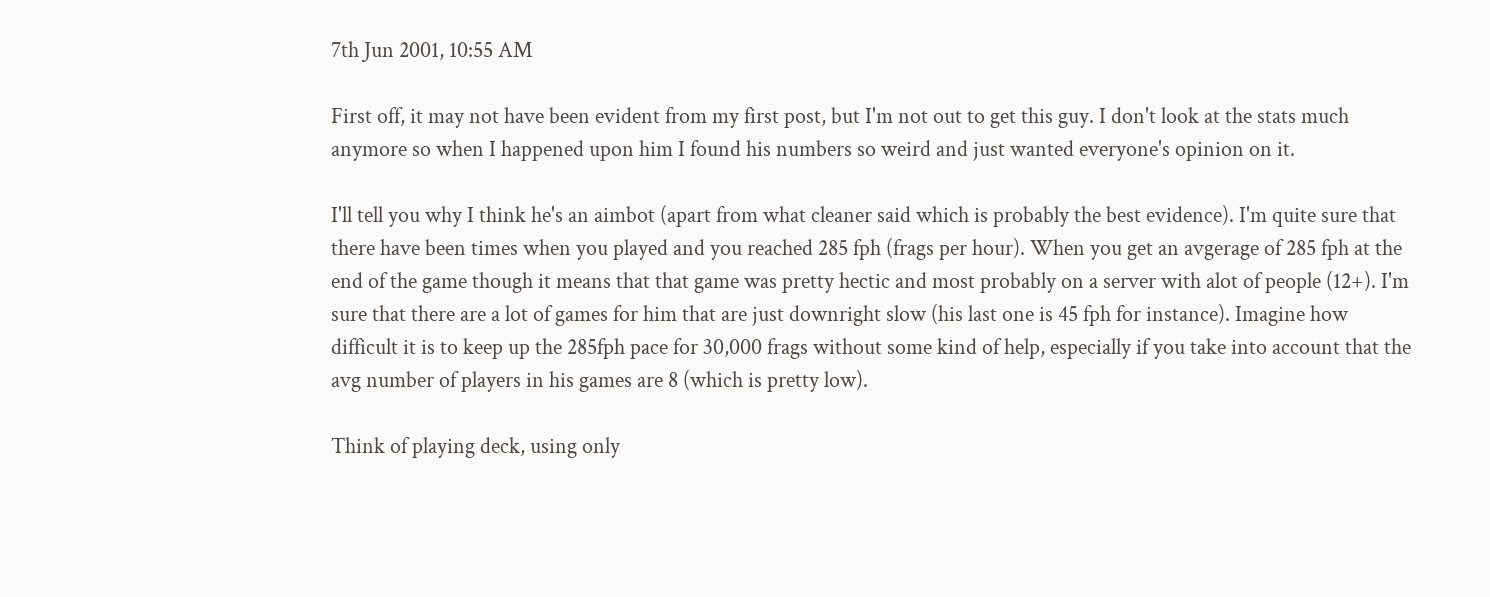7th Jun 2001, 10:55 AM

First off, it may not have been evident from my first post, but I'm not out to get this guy. I don't look at the stats much anymore so when I happened upon him I found his numbers so weird and just wanted everyone's opinion on it.

I'll tell you why I think he's an aimbot (apart from what cleaner said which is probably the best evidence). I'm quite sure that there have been times when you played and you reached 285 fph (frags per hour). When you get an avgerage of 285 fph at the end of the game though it means that that game was pretty hectic and most probably on a server with alot of people (12+). I'm sure that there are a lot of games for him that are just downright slow (his last one is 45 fph for instance). Imagine how difficult it is to keep up the 285fph pace for 30,000 frags without some kind of help, especially if you take into account that the avg number of players in his games are 8 (which is pretty low).

Think of playing deck, using only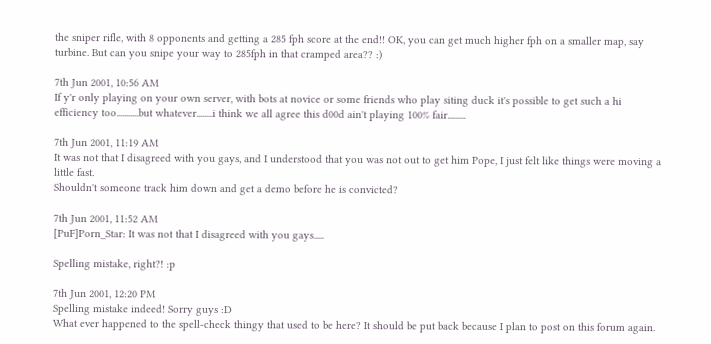the sniper rifle, with 8 opponents and getting a 285 fph score at the end!! OK, you can get much higher fph on a smaller map, say turbine. But can you snipe your way to 285fph in that cramped area?? :)

7th Jun 2001, 10:56 AM
If y'r only playing on your own server, with bots at novice or some friends who play siting duck it's possible to get such a hi efficiency too...........but whatever........i think we all agree this d00d ain't playing 100% fair.........

7th Jun 2001, 11:19 AM
It was not that I disagreed with you gays, and I understood that you was not out to get him Pope, I just felt like things were moving a little fast.
Shouldn't someone track him down and get a demo before he is convicted?

7th Jun 2001, 11:52 AM
[PuF]Porn_Star: It was not that I disagreed with you gays.....

Spelling mistake, right?! :p

7th Jun 2001, 12:20 PM
Spelling mistake indeed! Sorry guys :D
What ever happened to the spell-check thingy that used to be here? It should be put back because I plan to post on this forum again.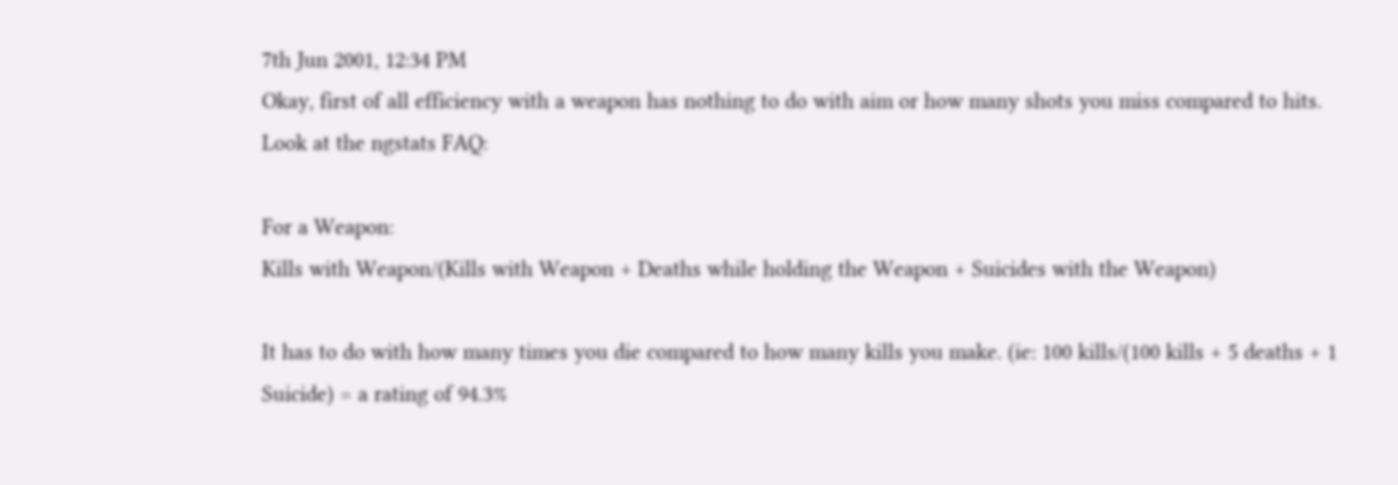7th Jun 2001, 12:34 PM
Okay, first of all efficiency with a weapon has nothing to do with aim or how many shots you miss compared to hits. Look at the ngstats FAQ:

For a Weapon:
Kills with Weapon/(Kills with Weapon + Deaths while holding the Weapon + Suicides with the Weapon)

It has to do with how many times you die compared to how many kills you make. (ie: 100 kills/(100 kills + 5 deaths + 1 Suicide) = a rating of 94.3%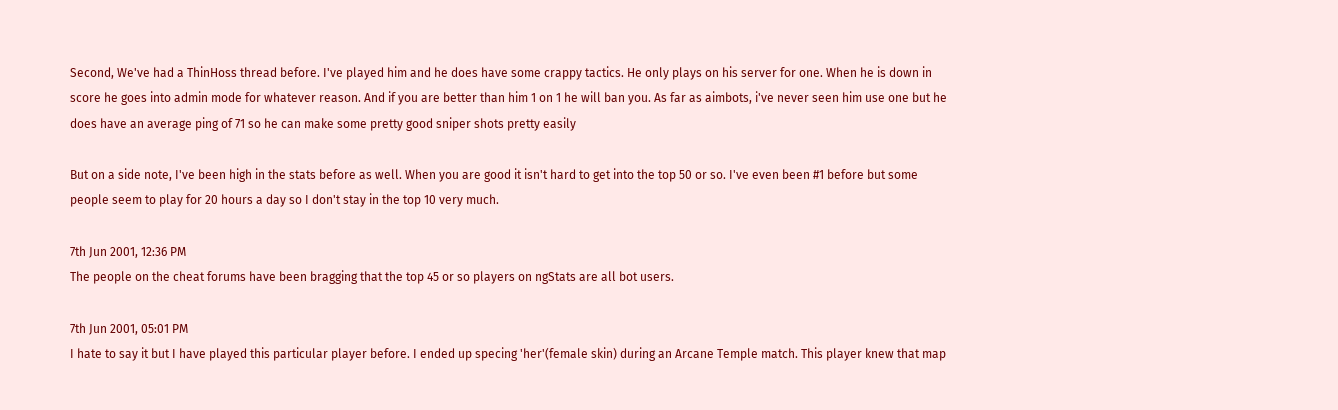Second, We've had a ThinHoss thread before. I've played him and he does have some crappy tactics. He only plays on his server for one. When he is down in score he goes into admin mode for whatever reason. And if you are better than him 1 on 1 he will ban you. As far as aimbots, i've never seen him use one but he does have an average ping of 71 so he can make some pretty good sniper shots pretty easily

But on a side note, I've been high in the stats before as well. When you are good it isn't hard to get into the top 50 or so. I've even been #1 before but some people seem to play for 20 hours a day so I don't stay in the top 10 very much.

7th Jun 2001, 12:36 PM
The people on the cheat forums have been bragging that the top 45 or so players on ngStats are all bot users.

7th Jun 2001, 05:01 PM
I hate to say it but I have played this particular player before. I ended up specing 'her'(female skin) during an Arcane Temple match. This player knew that map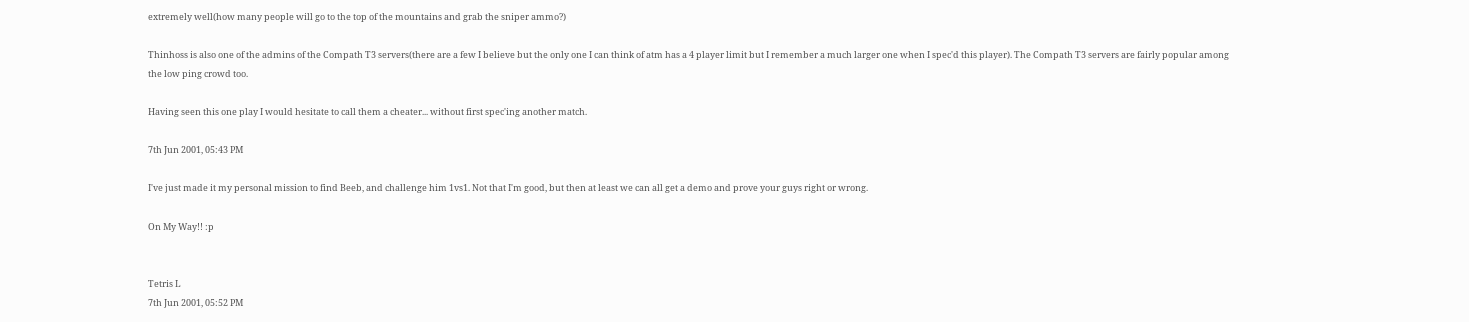extremely well(how many people will go to the top of the mountains and grab the sniper ammo?)

Thinhoss is also one of the admins of the Compath T3 servers(there are a few I believe but the only one I can think of atm has a 4 player limit but I remember a much larger one when I spec'd this player). The Compath T3 servers are fairly popular among the low ping crowd too.

Having seen this one play I would hesitate to call them a cheater... without first spec'ing another match.

7th Jun 2001, 05:43 PM

I've just made it my personal mission to find Beeb, and challenge him 1vs1. Not that I'm good, but then at least we can all get a demo and prove your guys right or wrong.

On My Way!! :p


Tetris L
7th Jun 2001, 05:52 PM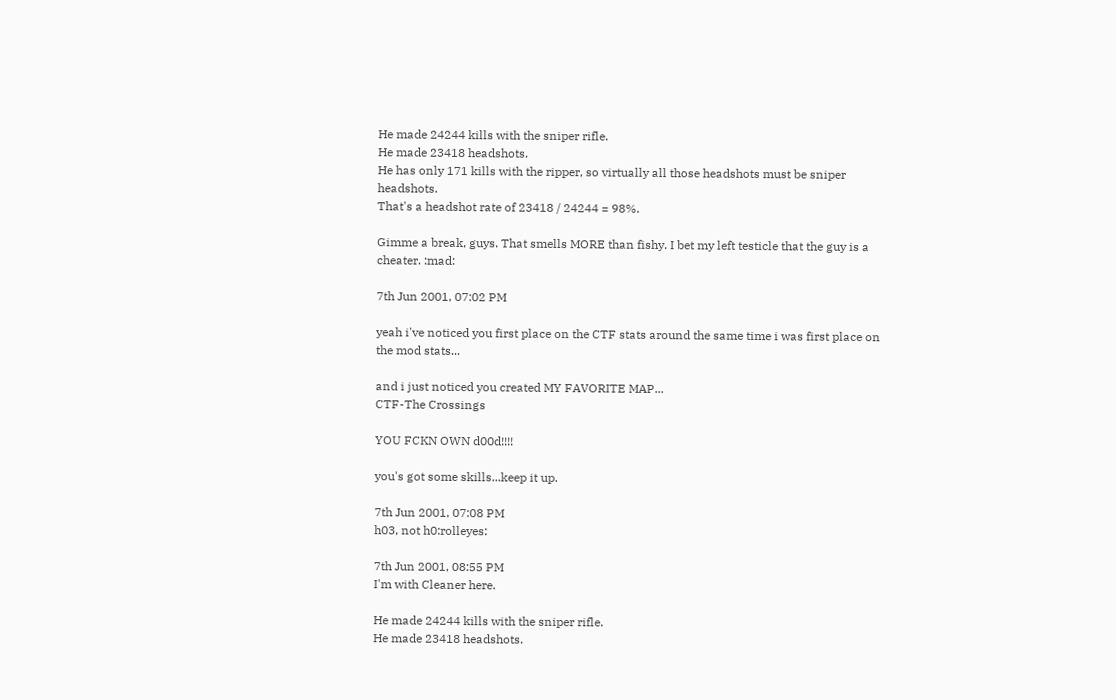He made 24244 kills with the sniper rifle.
He made 23418 headshots.
He has only 171 kills with the ripper, so virtually all those headshots must be sniper headshots.
That's a headshot rate of 23418 / 24244 = 98%.

Gimme a break, guys. That smells MORE than fishy. I bet my left testicle that the guy is a cheater. :mad:

7th Jun 2001, 07:02 PM

yeah i've noticed you first place on the CTF stats around the same time i was first place on the mod stats...

and i just noticed you created MY FAVORITE MAP...
CTF-The Crossings

YOU FCKN OWN d00d!!!!

you's got some skills...keep it up.

7th Jun 2001, 07:08 PM
h03, not h0:rolleyes:

7th Jun 2001, 08:55 PM
I'm with Cleaner here.

He made 24244 kills with the sniper rifle.
He made 23418 headshots.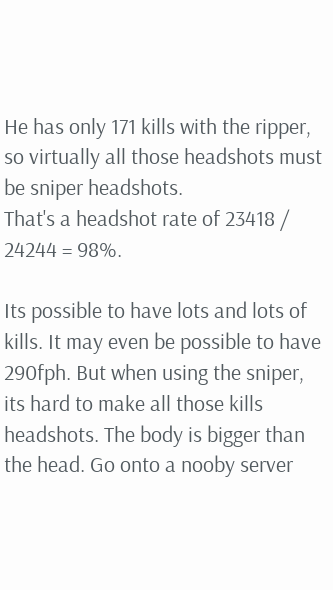He has only 171 kills with the ripper, so virtually all those headshots must be sniper headshots.
That's a headshot rate of 23418 / 24244 = 98%.

Its possible to have lots and lots of kills. It may even be possible to have 290fph. But when using the sniper, its hard to make all those kills headshots. The body is bigger than the head. Go onto a nooby server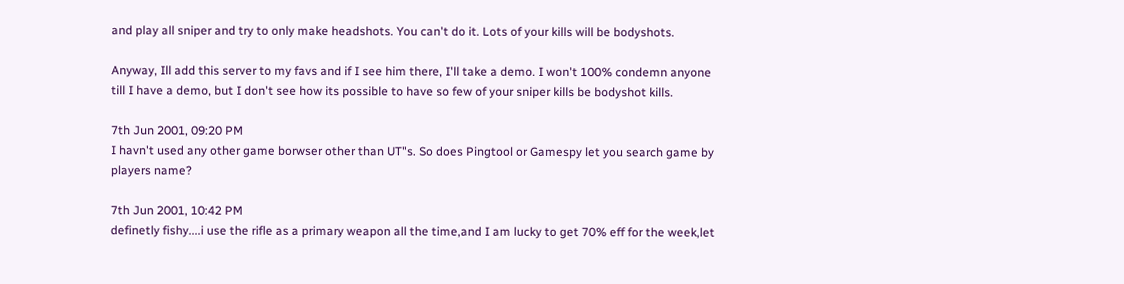and play all sniper and try to only make headshots. You can't do it. Lots of your kills will be bodyshots.

Anyway, Ill add this server to my favs and if I see him there, I'll take a demo. I won't 100% condemn anyone till I have a demo, but I don't see how its possible to have so few of your sniper kills be bodyshot kills.

7th Jun 2001, 09:20 PM
I havn't used any other game borwser other than UT"s. So does Pingtool or Gamespy let you search game by players name?

7th Jun 2001, 10:42 PM
definetly fishy....i use the rifle as a primary weapon all the time,and I am lucky to get 70% eff for the week,let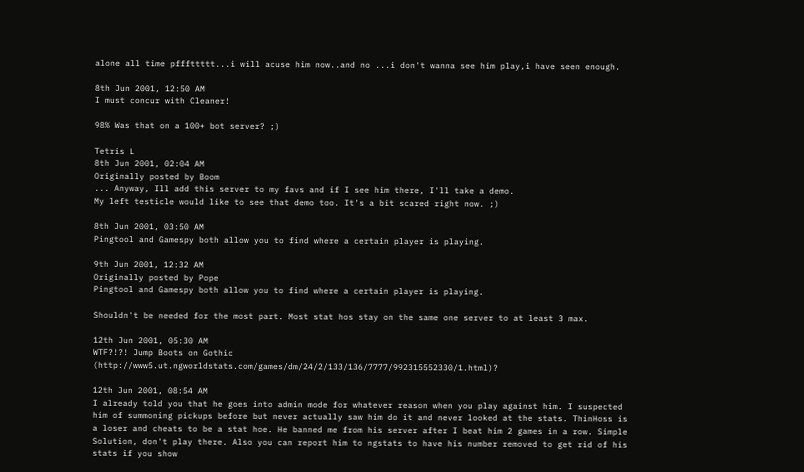alone all time pfffttttt...i will acuse him now..and no ...i don't wanna see him play,i have seen enough.

8th Jun 2001, 12:50 AM
I must concur with Cleaner!

98% Was that on a 100+ bot server? ;)

Tetris L
8th Jun 2001, 02:04 AM
Originally posted by Boom
... Anyway, Ill add this server to my favs and if I see him there, I'll take a demo.
My left testicle would like to see that demo too. It's a bit scared right now. ;)

8th Jun 2001, 03:50 AM
Pingtool and Gamespy both allow you to find where a certain player is playing.

9th Jun 2001, 12:32 AM
Originally posted by Pope
Pingtool and Gamespy both allow you to find where a certain player is playing.

Shouldn't be needed for the most part. Most stat hos stay on the same one server to at least 3 max.

12th Jun 2001, 05:30 AM
WTF?!?! Jump Boots on Gothic (http://www5.ut.ngworldstats.com/games/dm/24/2/133/136/7777/992315552330/1.html)?

12th Jun 2001, 08:54 AM
I already told you that he goes into admin mode for whatever reason when you play against him. I suspected him of summoning pickups before but never actually saw him do it and never looked at the stats. ThinHoss is a loser and cheats to be a stat hoe. He banned me from his server after I beat him 2 games in a row. Simple Solution, don't play there. Also you can report him to ngstats to have his number removed to get rid of his stats if you show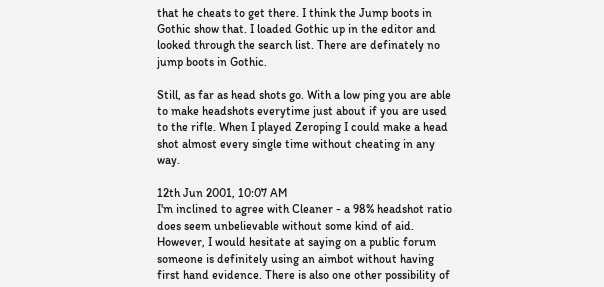that he cheats to get there. I think the Jump boots in Gothic show that. I loaded Gothic up in the editor and looked through the search list. There are definately no jump boots in Gothic.

Still, as far as head shots go. With a low ping you are able to make headshots everytime just about if you are used to the rifle. When I played Zeroping I could make a head shot almost every single time without cheating in any way.

12th Jun 2001, 10:07 AM
I'm inclined to agree with Cleaner - a 98% headshot ratio does seem unbelievable without some kind of aid. However, I would hesitate at saying on a public forum someone is definitely using an aimbot without having first hand evidence. There is also one other possibility of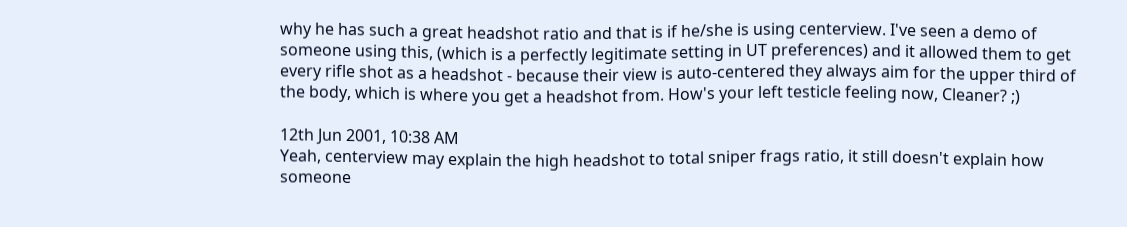why he has such a great headshot ratio and that is if he/she is using centerview. I've seen a demo of someone using this, (which is a perfectly legitimate setting in UT preferences) and it allowed them to get every rifle shot as a headshot - because their view is auto-centered they always aim for the upper third of the body, which is where you get a headshot from. How's your left testicle feeling now, Cleaner? ;)

12th Jun 2001, 10:38 AM
Yeah, centerview may explain the high headshot to total sniper frags ratio, it still doesn't explain how someone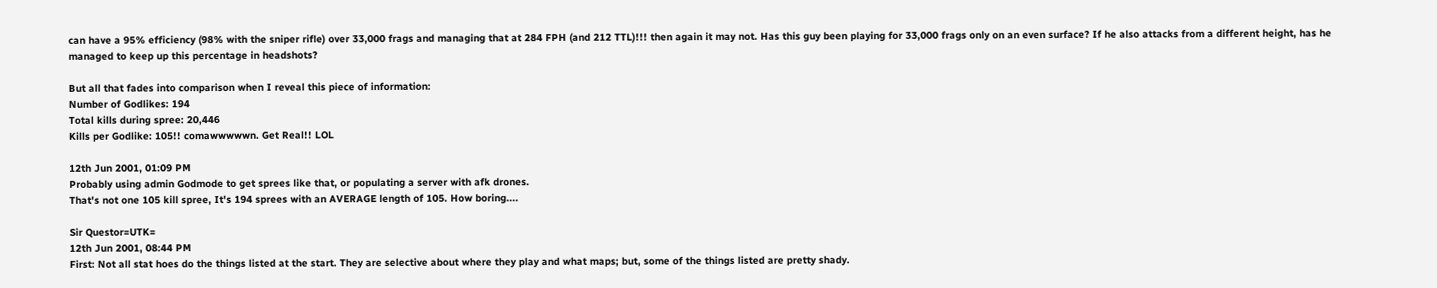can have a 95% efficiency (98% with the sniper rifle) over 33,000 frags and managing that at 284 FPH (and 212 TTL)!!! then again it may not. Has this guy been playing for 33,000 frags only on an even surface? If he also attacks from a different height, has he managed to keep up this percentage in headshots?

But all that fades into comparison when I reveal this piece of information:
Number of Godlikes: 194
Total kills during spree: 20,446
Kills per Godlike: 105!! comawwwwwn. Get Real!! LOL

12th Jun 2001, 01:09 PM
Probably using admin Godmode to get sprees like that, or populating a server with afk drones.
That's not one 105 kill spree, It's 194 sprees with an AVERAGE length of 105. How boring....

Sir Questor=UTK=
12th Jun 2001, 08:44 PM
First: Not all stat hoes do the things listed at the start. They are selective about where they play and what maps; but, some of the things listed are pretty shady.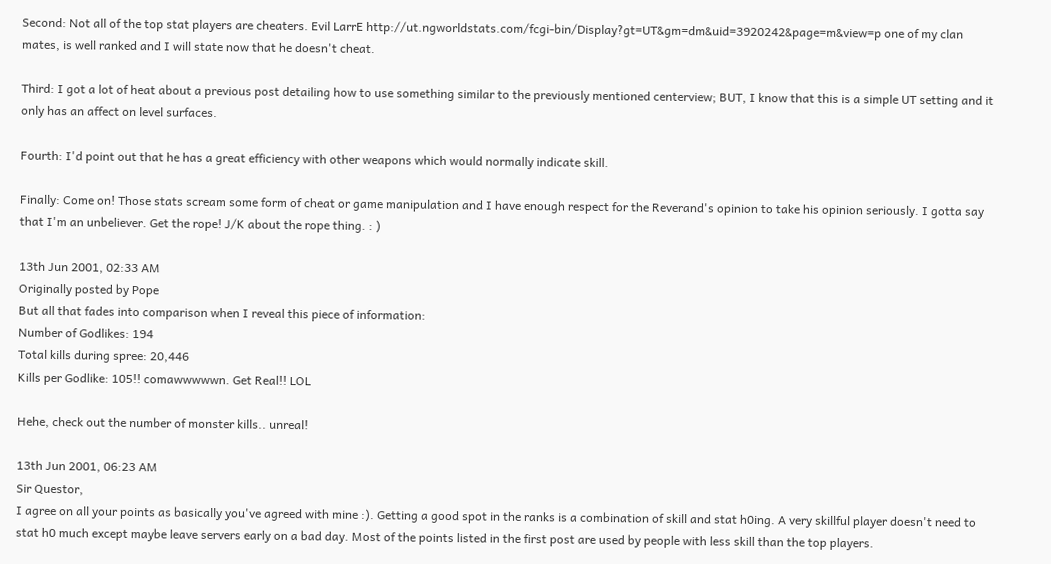Second: Not all of the top stat players are cheaters. Evil LarrE http://ut.ngworldstats.com/fcgi-bin/Display?gt=UT&gm=dm&uid=3920242&page=m&view=p one of my clan mates, is well ranked and I will state now that he doesn't cheat.

Third: I got a lot of heat about a previous post detailing how to use something similar to the previously mentioned centerview; BUT, I know that this is a simple UT setting and it only has an affect on level surfaces.

Fourth: I'd point out that he has a great efficiency with other weapons which would normally indicate skill.

Finally: Come on! Those stats scream some form of cheat or game manipulation and I have enough respect for the Reverand's opinion to take his opinion seriously. I gotta say that I'm an unbeliever. Get the rope! J/K about the rope thing. : )

13th Jun 2001, 02:33 AM
Originally posted by Pope
But all that fades into comparison when I reveal this piece of information:
Number of Godlikes: 194
Total kills during spree: 20,446
Kills per Godlike: 105!! comawwwwwn. Get Real!! LOL

Hehe, check out the number of monster kills.. unreal!

13th Jun 2001, 06:23 AM
Sir Questor,
I agree on all your points as basically you've agreed with mine :). Getting a good spot in the ranks is a combination of skill and stat h0ing. A very skillful player doesn't need to stat h0 much except maybe leave servers early on a bad day. Most of the points listed in the first post are used by people with less skill than the top players.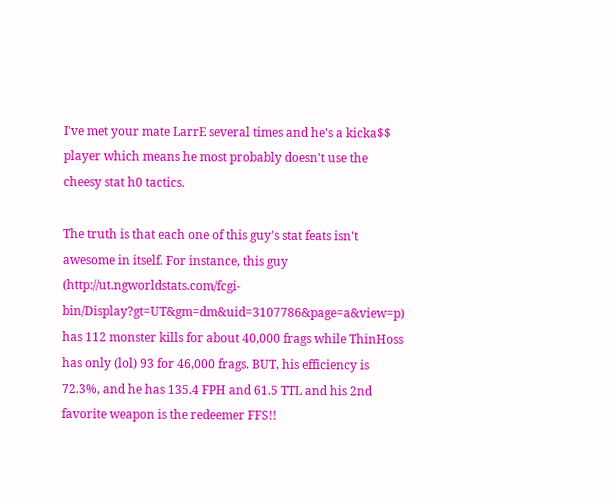I've met your mate LarrE several times and he's a kicka$$ player which means he most probably doesn't use the cheesy stat h0 tactics.

The truth is that each one of this guy's stat feats isn't awesome in itself. For instance, this guy (http://ut.ngworldstats.com/fcgi-bin/Display?gt=UT&gm=dm&uid=3107786&page=a&view=p) has 112 monster kills for about 40,000 frags while ThinHoss has only (lol) 93 for 46,000 frags. BUT, his efficiency is 72.3%, and he has 135.4 FPH and 61.5 TTL and his 2nd favorite weapon is the redeemer FFS!!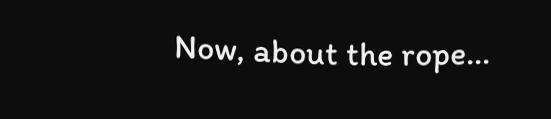Now, about the rope...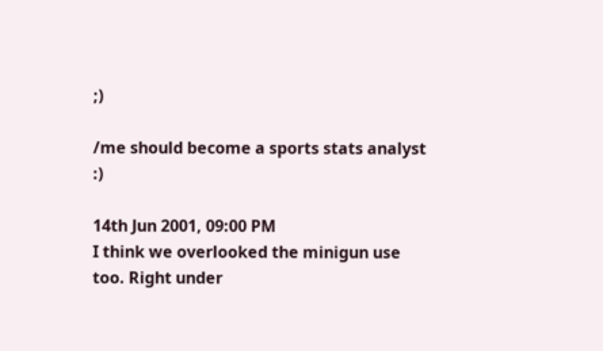;)

/me should become a sports stats analyst :)

14th Jun 2001, 09:00 PM
I think we overlooked the minigun use too. Right under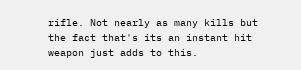rifle. Not nearly as many kills but the fact that's its an instant hit weapon just adds to this.